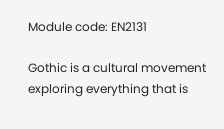Module code: EN2131

Gothic is a cultural movement exploring everything that is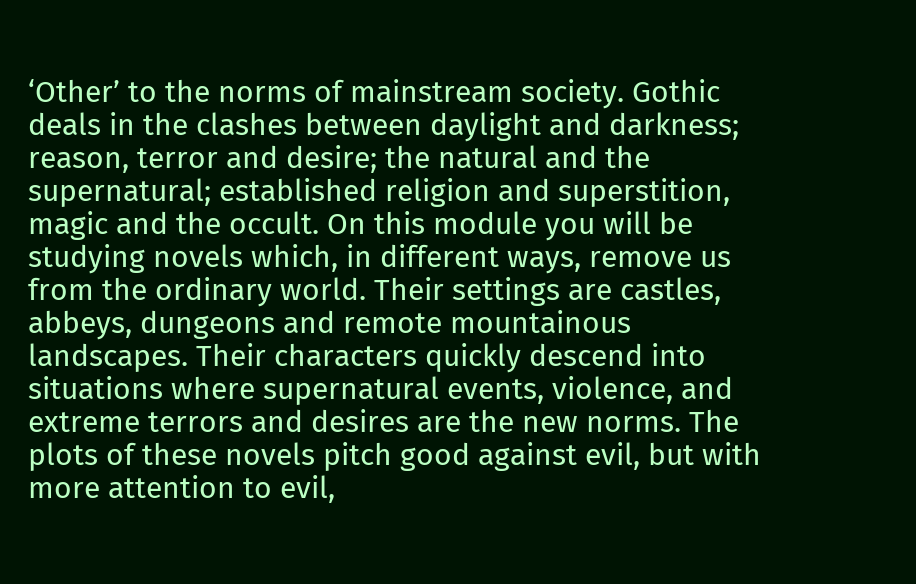‘Other’ to the norms of mainstream society. Gothic deals in the clashes between daylight and darkness; reason, terror and desire; the natural and the supernatural; established religion and superstition, magic and the occult. On this module you will be studying novels which, in different ways, remove us from the ordinary world. Their settings are castles, abbeys, dungeons and remote mountainous landscapes. Their characters quickly descend into situations where supernatural events, violence, and extreme terrors and desires are the new norms. The plots of these novels pitch good against evil, but with more attention to evil,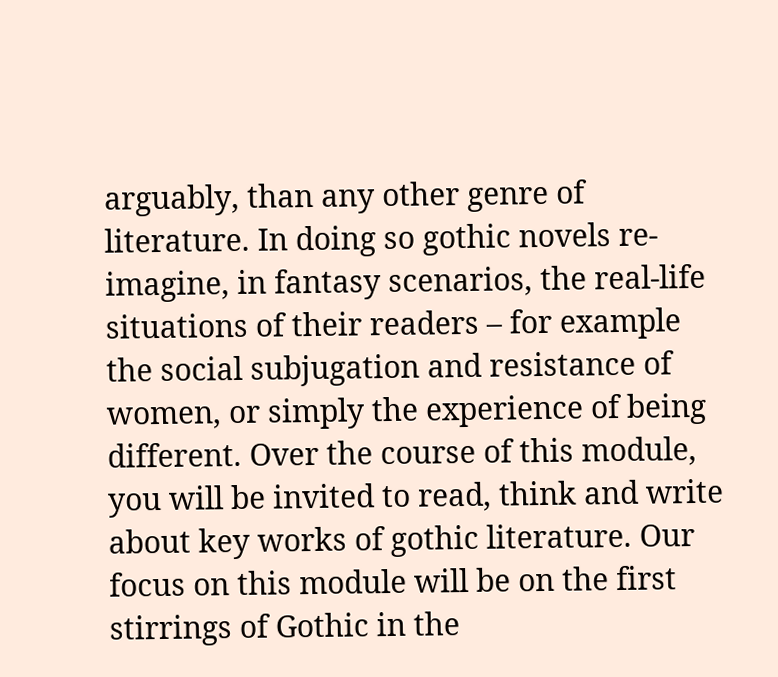arguably, than any other genre of literature. In doing so gothic novels re-imagine, in fantasy scenarios, the real-life situations of their readers – for example the social subjugation and resistance of women, or simply the experience of being different. Over the course of this module, you will be invited to read, think and write about key works of gothic literature. Our focus on this module will be on the first stirrings of Gothic in the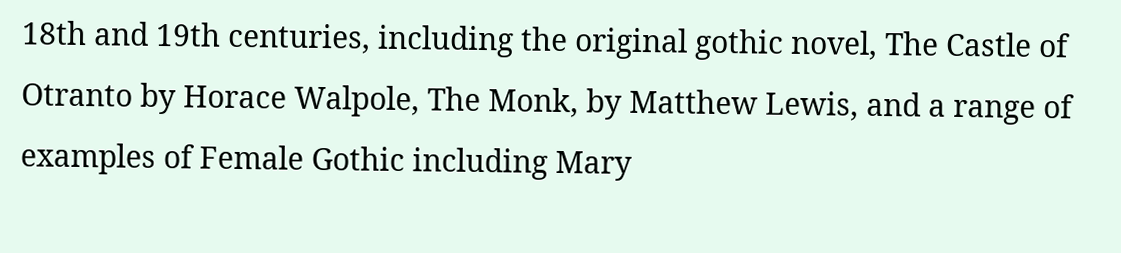18th and 19th centuries, including the original gothic novel, The Castle of Otranto by Horace Walpole, The Monk, by Matthew Lewis, and a range of examples of Female Gothic including Mary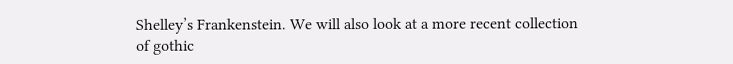Shelley’s Frankenstein. We will also look at a more recent collection of gothic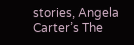stories, Angela Carter’s The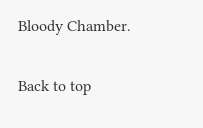Bloody Chamber.

Back to top